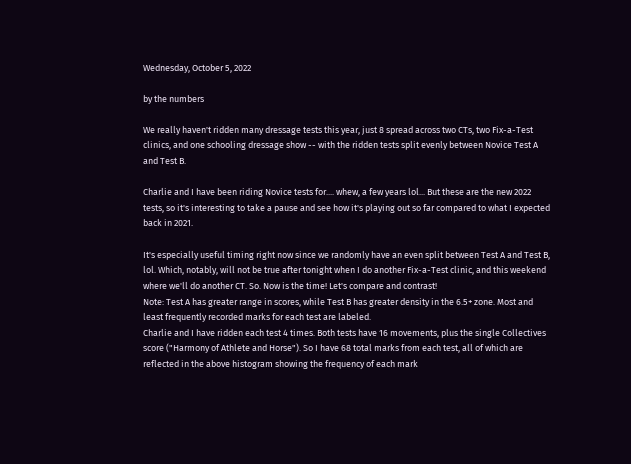Wednesday, October 5, 2022

by the numbers

We really haven't ridden many dressage tests this year, just 8 spread across two CTs, two Fix-a-Test clinics, and one schooling dressage show -- with the ridden tests split evenly between Novice Test A and Test B.

Charlie and I have been riding Novice tests for.... whew, a few years lol... But these are the new 2022 tests, so it's interesting to take a pause and see how it's playing out so far compared to what I expected back in 2021.

It's especially useful timing right now since we randomly have an even split between Test A and Test B, lol. Which, notably, will not be true after tonight when I do another Fix-a-Test clinic, and this weekend where we'll do another CT. So. Now is the time! Let's compare and contrast!
Note: Test A has greater range in scores, while Test B has greater density in the 6.5+ zone. Most and least frequently recorded marks for each test are labeled.
Charlie and I have ridden each test 4 times. Both tests have 16 movements, plus the single Collectives score ("Harmony of Athlete and Horse"). So I have 68 total marks from each test, all of which are reflected in the above histogram showing the frequency of each mark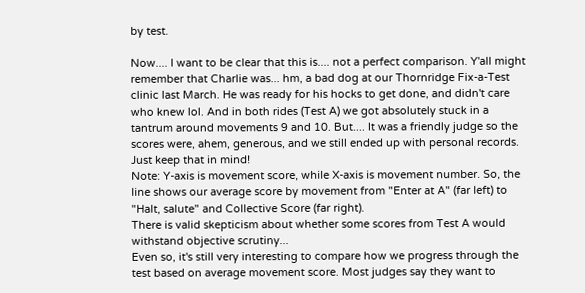by test.

Now.... I want to be clear that this is.... not a perfect comparison. Y'all might remember that Charlie was... hm, a bad dog at our Thornridge Fix-a-Test clinic last March. He was ready for his hocks to get done, and didn't care who knew lol. And in both rides (Test A) we got absolutely stuck in a tantrum around movements 9 and 10. But.... It was a friendly judge so the scores were, ahem, generous, and we still ended up with personal records. Just keep that in mind!
Note: Y-axis is movement score, while X-axis is movement number. So, the line shows our average score by movement from "Enter at A" (far left) to "Halt, salute" and Collective Score (far right).
There is valid skepticism about whether some scores from Test A would withstand objective scrutiny...
Even so, it's still very interesting to compare how we progress through the test based on average movement score. Most judges say they want to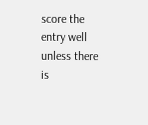score the entry well unless there is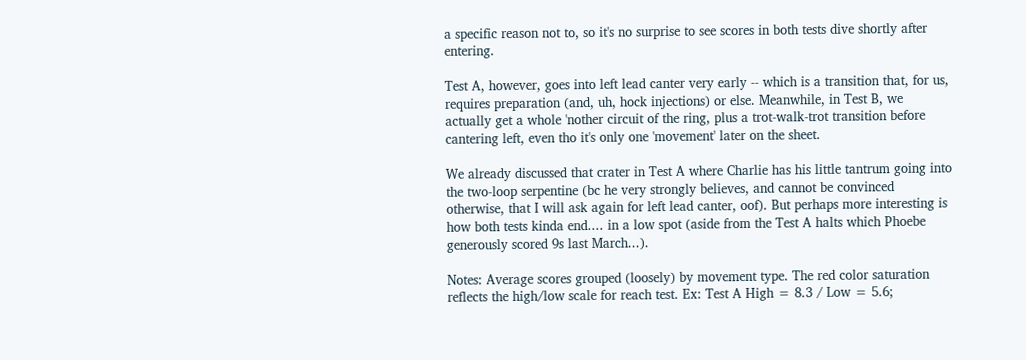a specific reason not to, so it's no surprise to see scores in both tests dive shortly after entering.

Test A, however, goes into left lead canter very early -- which is a transition that, for us, requires preparation (and, uh, hock injections) or else. Meanwhile, in Test B, we actually get a whole 'nother circuit of the ring, plus a trot-walk-trot transition before cantering left, even tho it's only one 'movement' later on the sheet.

We already discussed that crater in Test A where Charlie has his little tantrum going into the two-loop serpentine (bc he very strongly believes, and cannot be convinced otherwise, that I will ask again for left lead canter, oof). But perhaps more interesting is how both tests kinda end.... in a low spot (aside from the Test A halts which Phoebe generously scored 9s last March...).

Notes: Average scores grouped (loosely) by movement type. The red color saturation reflects the high/low scale for reach test. Ex: Test A High = 8.3 / Low = 5.6;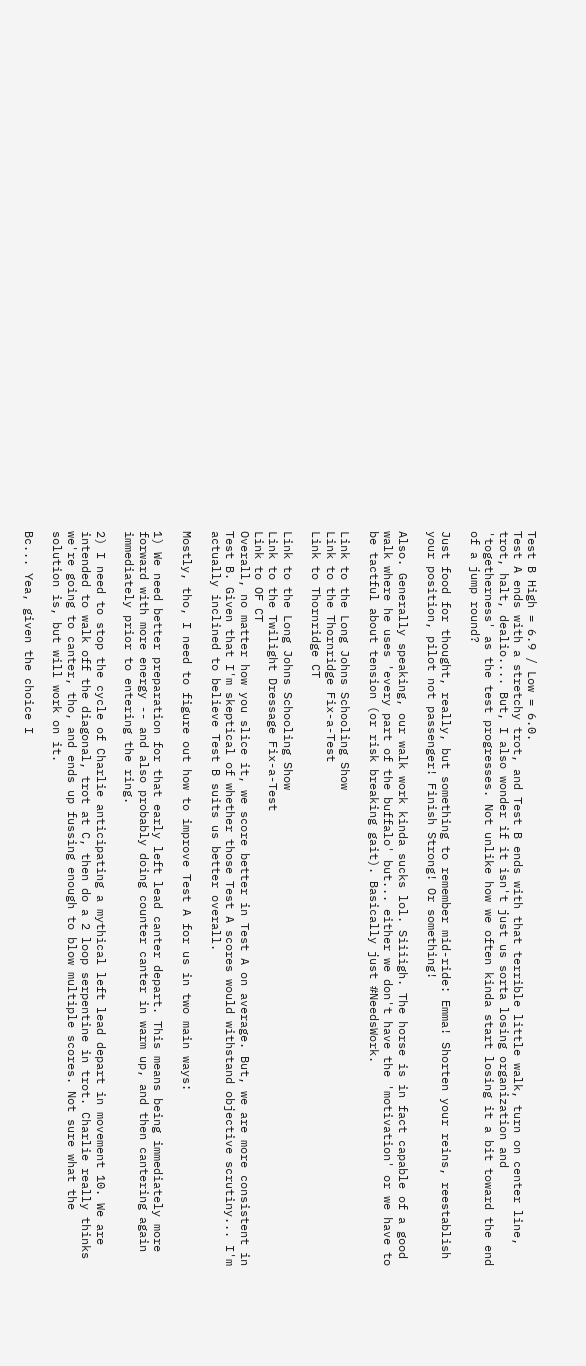Test B High = 6.9 / Low = 6.0.
Test A ends with a stretchy trot, and Test B ends with that terrible little walk, turn on center line, trot, halt, dealio.... But, I also wonder if it isn't just us sorta losing organization and 'togetherness' as the test progresses. Not unlike how we often kinda start losing it a bit toward the end of a jump round?

Just food for thought, really, but something to remember mid-ride: Emma! Shorten your reins, reestablish your position, pilot not passenger! Finish Strong! Or something!

Also. Generally speaking, our walk work kinda sucks lol. Siiiigh. The horse is in fact capable of a good walk where he uses 'every part of the buffalo' but... either we don't have the 'motivation' or we have to be tactful about tension (or risk breaking gait). Basically just #NeedsWork.

Link to the Long Johns Schooling Show
Link to the Thornridge Fix-a-Test
Link to Thornridge CT

Link to the Long Johns Schooling Show
Link to the Twilight Dressage Fix-a-Test
Link to OF CT
Overall, no matter how you slice it, we score better in Test A on average. But, we are more consistent in Test B. Given that I'm skeptical of whether those Test A scores would withstand objective scrutiny... I'm actually inclined to believe Test B suits us better overall.

Mostly, tho, I need to figure out how to improve Test A for us in two main ways:

1) We need better preparation for that early left lead canter depart. This means being immediately more forward with more energy -- and also probably doing counter canter in warm up, and then cantering again immediately prior to entering the ring.

2) I need to stop the cycle of Charlie anticipating a mythical left lead depart in movement 10. We are intended to walk off the diagonal, trot at C, then do a 2 loop serpentine in trot. Charlie really thinks we're going to canter, tho, and ends up fussing enough to blow multiple scores. Not sure what the solution is, but will work on it.

Bc... Yea, given the choice I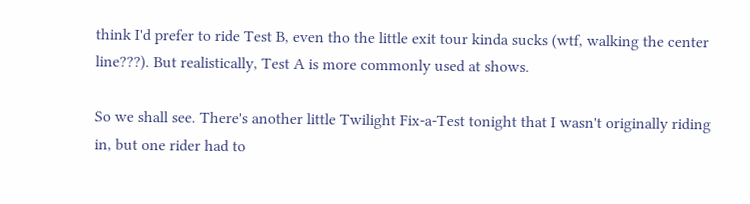think I'd prefer to ride Test B, even tho the little exit tour kinda sucks (wtf, walking the center line???). But realistically, Test A is more commonly used at shows.

So we shall see. There's another little Twilight Fix-a-Test tonight that I wasn't originally riding in, but one rider had to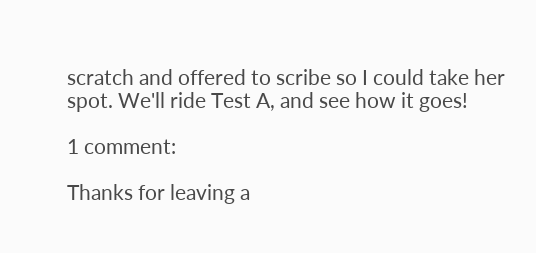scratch and offered to scribe so I could take her spot. We'll ride Test A, and see how it goes!

1 comment:

Thanks for leaving a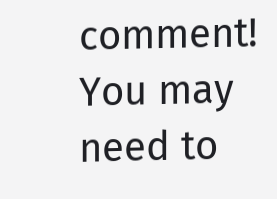comment! You may need to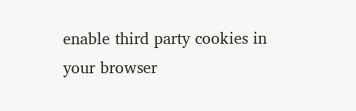enable third party cookies in your browser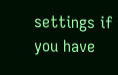settings if you have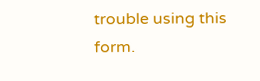trouble using this form.